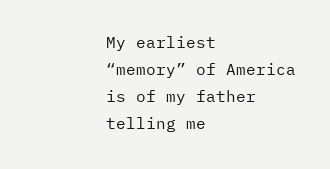My earliest “memory” of America is of my father telling me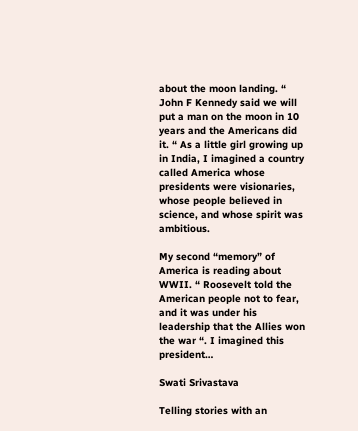about the moon landing. “ John F Kennedy said we will put a man on the moon in 10 years and the Americans did it. “ As a little girl growing up in India, I imagined a country called America whose presidents were visionaries, whose people believed in science, and whose spirit was ambitious.

My second “memory” of America is reading about WWII. “ Roosevelt told the American people not to fear, and it was under his leadership that the Allies won the war “. I imagined this president…

Swati Srivastava

Telling stories with an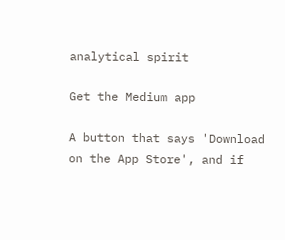analytical spirit

Get the Medium app

A button that says 'Download on the App Store', and if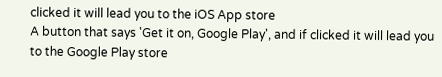clicked it will lead you to the iOS App store
A button that says 'Get it on, Google Play', and if clicked it will lead you to the Google Play store